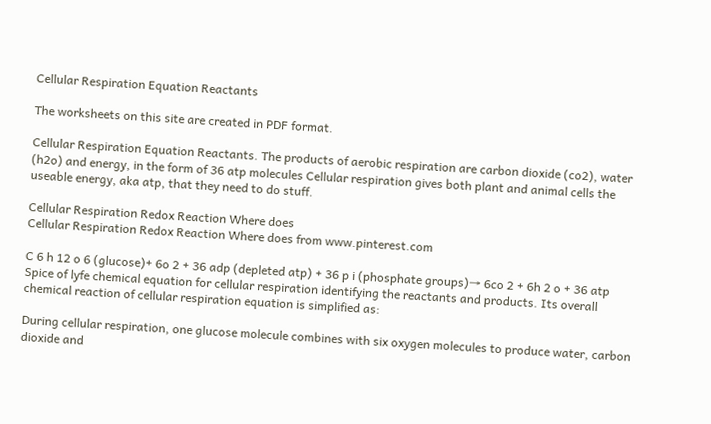Cellular Respiration Equation Reactants

The worksheets on this site are created in PDF format.

Cellular Respiration Equation Reactants. The products of aerobic respiration are carbon dioxide (co2), water (h2o) and energy, in the form of 36 atp molecules Cellular respiration gives both plant and animal cells the useable energy, aka atp, that they need to do stuff.

Cellular Respiration Redox Reaction Where does
Cellular Respiration Redox Reaction Where does from www.pinterest.com

C 6 h 12 o 6 (glucose)+ 6o 2 + 36 adp (depleted atp) + 36 p i (phosphate groups)→ 6co 2 + 6h 2 o + 36 atp Spice of lyfe chemical equation for cellular respiration identifying the reactants and products. Its overall chemical reaction of cellular respiration equation is simplified as:

During cellular respiration, one glucose molecule combines with six oxygen molecules to produce water, carbon dioxide and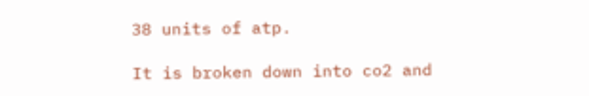38 units of atp.

It is broken down into co2 and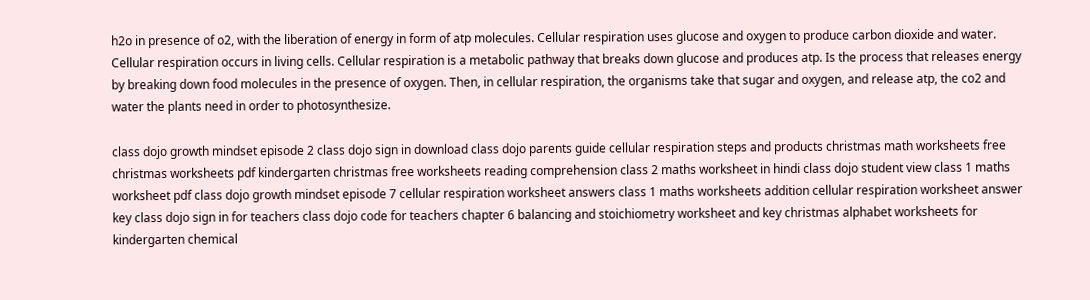h2o in presence of o2, with the liberation of energy in form of atp molecules. Cellular respiration uses glucose and oxygen to produce carbon dioxide and water. Cellular respiration occurs in living cells. Cellular respiration is a metabolic pathway that breaks down glucose and produces atp. Is the process that releases energy by breaking down food molecules in the presence of oxygen. Then, in cellular respiration, the organisms take that sugar and oxygen, and release atp, the co2 and water the plants need in order to photosynthesize.

class dojo growth mindset episode 2 class dojo sign in download class dojo parents guide cellular respiration steps and products christmas math worksheets free christmas worksheets pdf kindergarten christmas free worksheets reading comprehension class 2 maths worksheet in hindi class dojo student view class 1 maths worksheet pdf class dojo growth mindset episode 7 cellular respiration worksheet answers class 1 maths worksheets addition cellular respiration worksheet answer key class dojo sign in for teachers class dojo code for teachers chapter 6 balancing and stoichiometry worksheet and key christmas alphabet worksheets for kindergarten chemical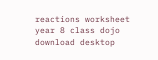reactions worksheet year 8 class dojo download desktop